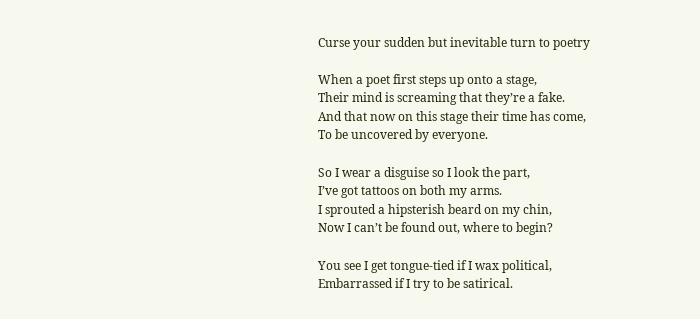Curse your sudden but inevitable turn to poetry

When a poet first steps up onto a stage,
Their mind is screaming that they’re a fake.
And that now on this stage their time has come,
To be uncovered by everyone.

So I wear a disguise so I look the part,
I’ve got tattoos on both my arms.
I sprouted a hipsterish beard on my chin,
Now I can’t be found out, where to begin?

You see I get tongue-tied if I wax political,
Embarrassed if I try to be satirical.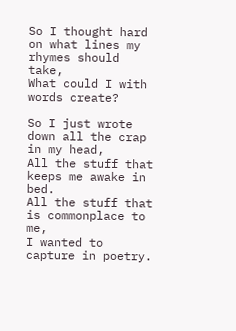So I thought hard on what lines my rhymes should take,
What could I with words create?

So I just wrote down all the crap in my head,
All the stuff that keeps me awake in bed.
All the stuff that is commonplace to me,
I wanted to capture in poetry.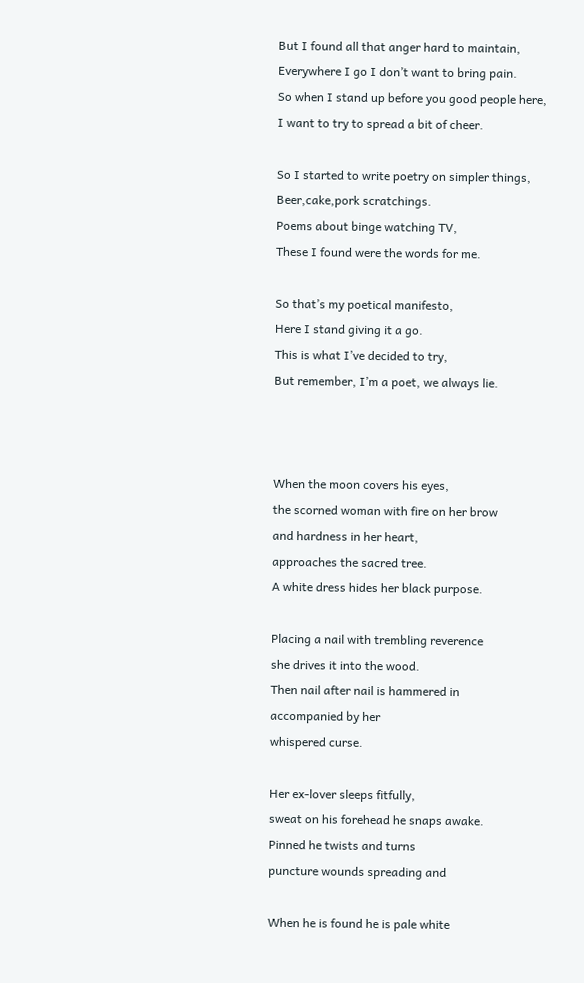But I found all that anger hard to maintain,
Everywhere I go I don’t want to bring pain.
So when I stand up before you good people here,
I want to try to spread a bit of cheer.

So I started to write poetry on simpler things,
Beer,cake,pork scratchings.
Poems about binge watching TV,
These I found were the words for me.

So that’s my poetical manifesto,
Here I stand giving it a go.
This is what I’ve decided to try,
But remember, I’m a poet, we always lie.



When the moon covers his eyes,
the scorned woman with fire on her brow
and hardness in her heart,
approaches the sacred tree.
A white dress hides her black purpose.

Placing a nail with trembling reverence
she drives it into the wood.
Then nail after nail is hammered in
accompanied by her
whispered curse.

Her ex-lover sleeps fitfully,
sweat on his forehead he snaps awake.
Pinned he twists and turns
puncture wounds spreading and

When he is found he is pale white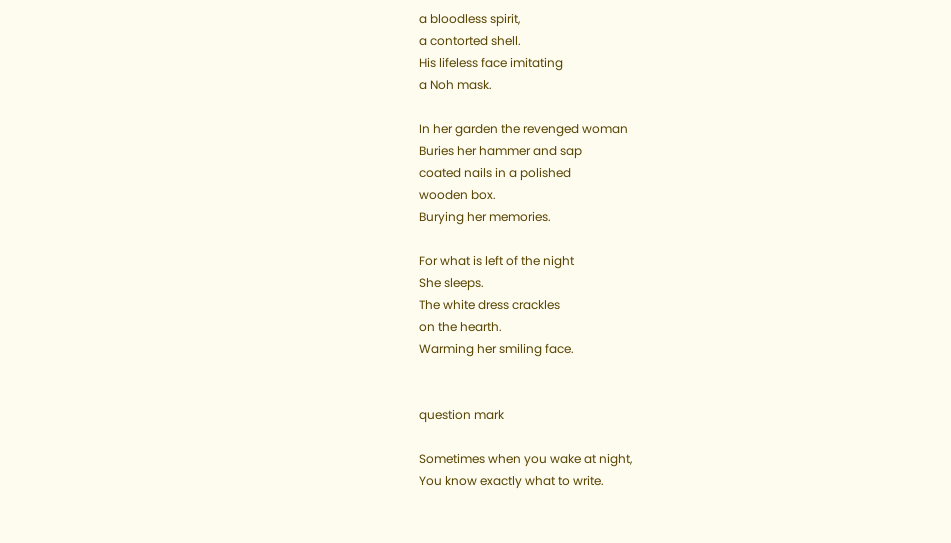a bloodless spirit,
a contorted shell.
His lifeless face imitating
a Noh mask.

In her garden the revenged woman
Buries her hammer and sap
coated nails in a polished
wooden box.
Burying her memories.

For what is left of the night
She sleeps.
The white dress crackles
on the hearth.
Warming her smiling face.


question mark

Sometimes when you wake at night,
You know exactly what to write.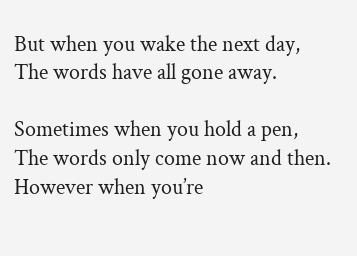But when you wake the next day,
The words have all gone away.

Sometimes when you hold a pen,
The words only come now and then.
However when you’re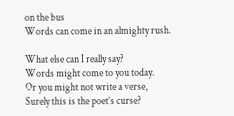on the bus
Words can come in an almighty rush.

What else can I really say?
Words might come to you today.
Or you might not write a verse,
Surely this is the poet’s curse?